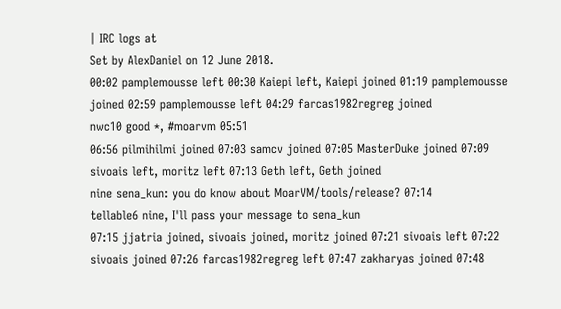| IRC logs at
Set by AlexDaniel on 12 June 2018.
00:02 pamplemousse left 00:30 Kaiepi left, Kaiepi joined 01:19 pamplemousse joined 02:59 pamplemousse left 04:29 farcas1982regreg joined
nwc10 good *, #moarvm 05:51
06:56 pilmihilmi joined 07:03 samcv joined 07:05 MasterDuke joined 07:09 sivoais left, moritz left 07:13 Geth left, Geth joined
nine sena_kun: you do know about MoarVM/tools/release? 07:14
tellable6 nine, I'll pass your message to sena_kun
07:15 jjatria joined, sivoais joined, moritz joined 07:21 sivoais left 07:22 sivoais joined 07:26 farcas1982regreg left 07:47 zakharyas joined 07:48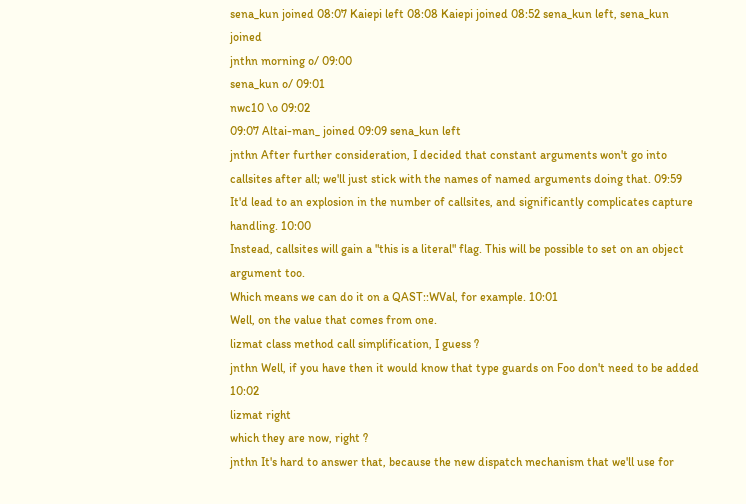sena_kun joined 08:07 Kaiepi left 08:08 Kaiepi joined 08:52 sena_kun left, sena_kun joined
jnthn morning o/ 09:00
sena_kun o/ 09:01
nwc10 \o 09:02
09:07 Altai-man_ joined 09:09 sena_kun left
jnthn After further consideration, I decided that constant arguments won't go into callsites after all; we'll just stick with the names of named arguments doing that. 09:59
It'd lead to an explosion in the number of callsites, and significantly complicates capture handling. 10:00
Instead, callsites will gain a "this is a literal" flag. This will be possible to set on an object argument too.
Which means we can do it on a QAST::WVal, for example. 10:01
Well, on the value that comes from one.
lizmat class method call simplification, I guess ?
jnthn Well, if you have then it would know that type guards on Foo don't need to be added 10:02
lizmat right
which they are now, right ?
jnthn It's hard to answer that, because the new dispatch mechanism that we'll use for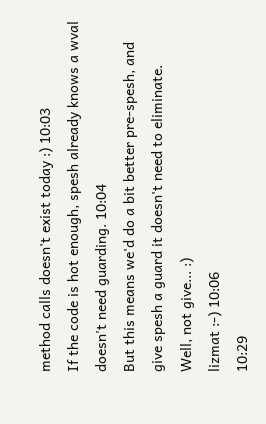method calls doesn't exist today :) 10:03
If the code is hot enough, spesh already knows a wval doesn't need guarding. 10:04
But this means we'd do a bit better pre-spesh, and give spesh a guard it doesn't need to eliminate.
Well, not give... :)
lizmat :-) 10:06
10:29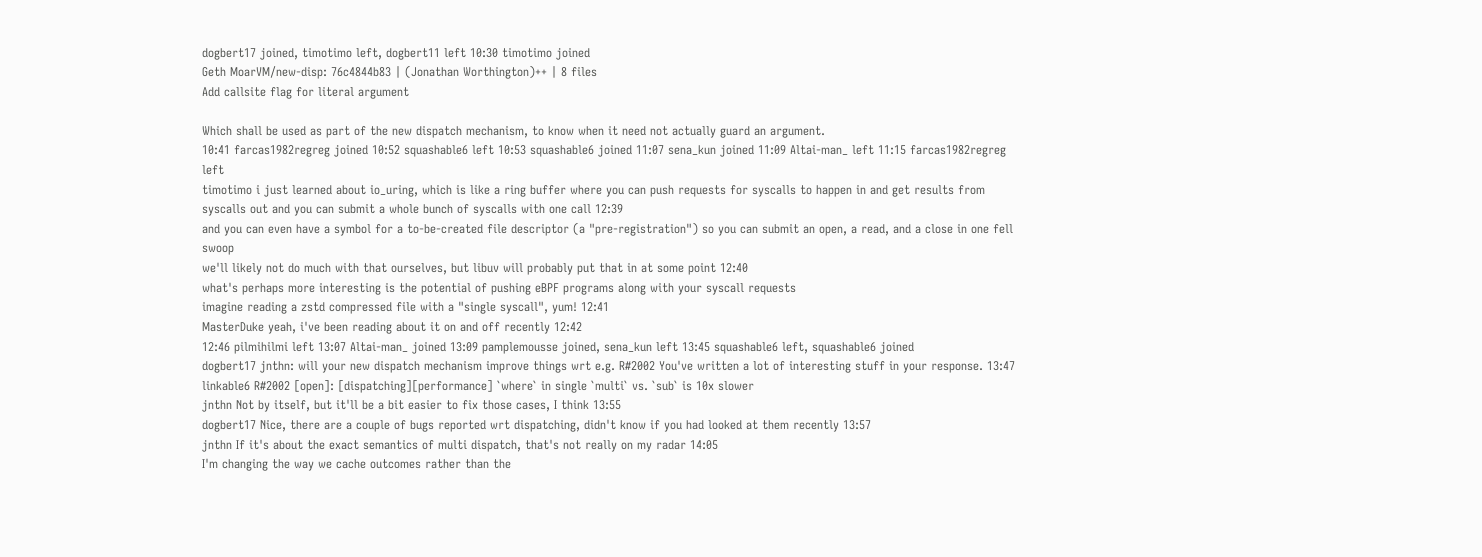dogbert17 joined, timotimo left, dogbert11 left 10:30 timotimo joined
Geth MoarVM/new-disp: 76c4844b83 | (Jonathan Worthington)++ | 8 files
Add callsite flag for literal argument

Which shall be used as part of the new dispatch mechanism, to know when it need not actually guard an argument.
10:41 farcas1982regreg joined 10:52 squashable6 left 10:53 squashable6 joined 11:07 sena_kun joined 11:09 Altai-man_ left 11:15 farcas1982regreg left
timotimo i just learned about io_uring, which is like a ring buffer where you can push requests for syscalls to happen in and get results from syscalls out and you can submit a whole bunch of syscalls with one call 12:39
and you can even have a symbol for a to-be-created file descriptor (a "pre-registration") so you can submit an open, a read, and a close in one fell swoop
we'll likely not do much with that ourselves, but libuv will probably put that in at some point 12:40
what's perhaps more interesting is the potential of pushing eBPF programs along with your syscall requests
imagine reading a zstd compressed file with a "single syscall", yum! 12:41
MasterDuke yeah, i've been reading about it on and off recently 12:42
12:46 pilmihilmi left 13:07 Altai-man_ joined 13:09 pamplemousse joined, sena_kun left 13:45 squashable6 left, squashable6 joined
dogbert17 jnthn: will your new dispatch mechanism improve things wrt e.g. R#2002 You've written a lot of interesting stuff in your response. 13:47
linkable6 R#2002 [open]: [dispatching][performance] `where` in single `multi` vs. `sub` is 10x slower
jnthn Not by itself, but it'll be a bit easier to fix those cases, I think 13:55
dogbert17 Nice, there are a couple of bugs reported wrt dispatching, didn't know if you had looked at them recently 13:57
jnthn If it's about the exact semantics of multi dispatch, that's not really on my radar 14:05
I'm changing the way we cache outcomes rather than the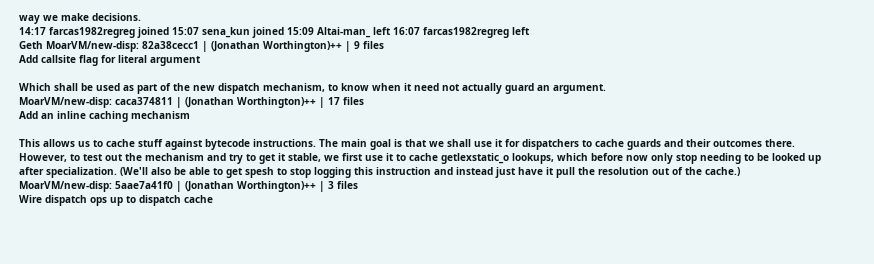way we make decisions.
14:17 farcas1982regreg joined 15:07 sena_kun joined 15:09 Altai-man_ left 16:07 farcas1982regreg left
Geth MoarVM/new-disp: 82a38cecc1 | (Jonathan Worthington)++ | 9 files
Add callsite flag for literal argument

Which shall be used as part of the new dispatch mechanism, to know when it need not actually guard an argument.
MoarVM/new-disp: caca374811 | (Jonathan Worthington)++ | 17 files
Add an inline caching mechanism

This allows us to cache stuff against bytecode instructions. The main goal is that we shall use it for dispatchers to cache guards and their outcomes there. However, to test out the mechanism and try to get it stable, we first use it to cache getlexstatic_o lookups, which before now only stop needing to be looked up after specialization. (We'll also be able to get spesh to stop logging this instruction and instead just have it pull the resolution out of the cache.)
MoarVM/new-disp: 5aae7a41f0 | (Jonathan Worthington)++ | 3 files
Wire dispatch ops up to dispatch cache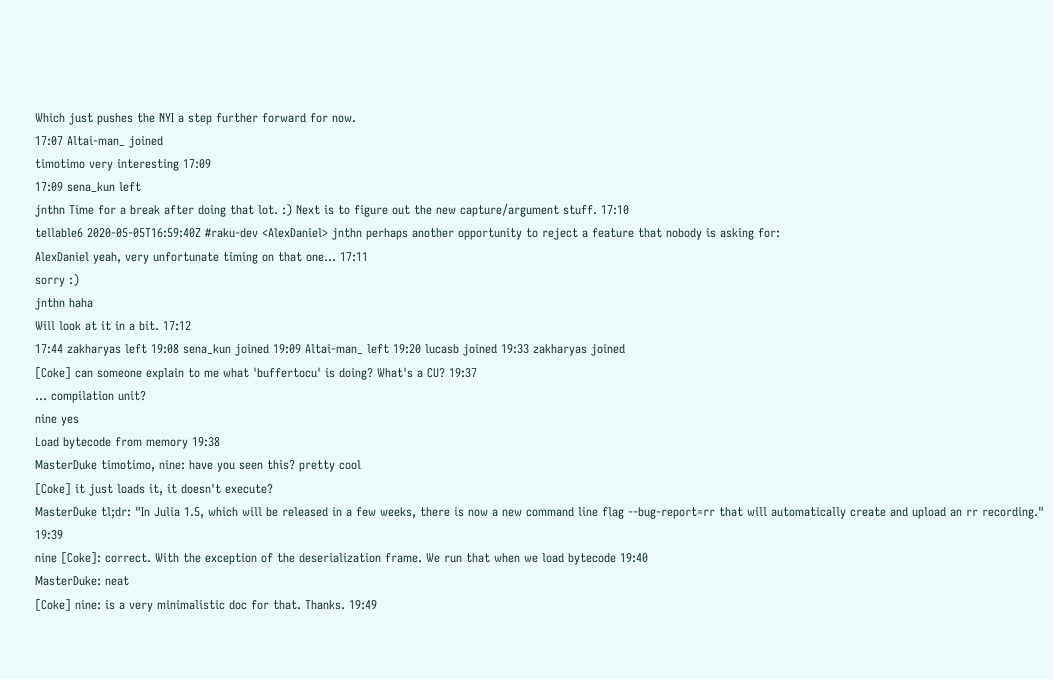Which just pushes the NYI a step further forward for now.
17:07 Altai-man_ joined
timotimo very interesting 17:09
17:09 sena_kun left
jnthn Time for a break after doing that lot. :) Next is to figure out the new capture/argument stuff. 17:10
tellable6 2020-05-05T16:59:40Z #raku-dev <AlexDaniel> jnthn perhaps another opportunity to reject a feature that nobody is asking for:
AlexDaniel yeah, very unfortunate timing on that one… 17:11
sorry :)
jnthn haha
Will look at it in a bit. 17:12
17:44 zakharyas left 19:08 sena_kun joined 19:09 Altai-man_ left 19:20 lucasb joined 19:33 zakharyas joined
[Coke] can someone explain to me what 'buffertocu' is doing? What's a CU? 19:37
... compilation unit?
nine yes
Load bytecode from memory 19:38
MasterDuke timotimo, nine: have you seen this? pretty cool
[Coke] it just loads it, it doesn't execute?
MasterDuke tl;dr: "In Julia 1.5, which will be released in a few weeks, there is now a new command line flag --bug-report=rr that will automatically create and upload an rr recording." 19:39
nine [Coke]: correct. With the exception of the deserialization frame. We run that when we load bytecode 19:40
MasterDuke: neat
[Coke] nine: is a very minimalistic doc for that. Thanks. 19:49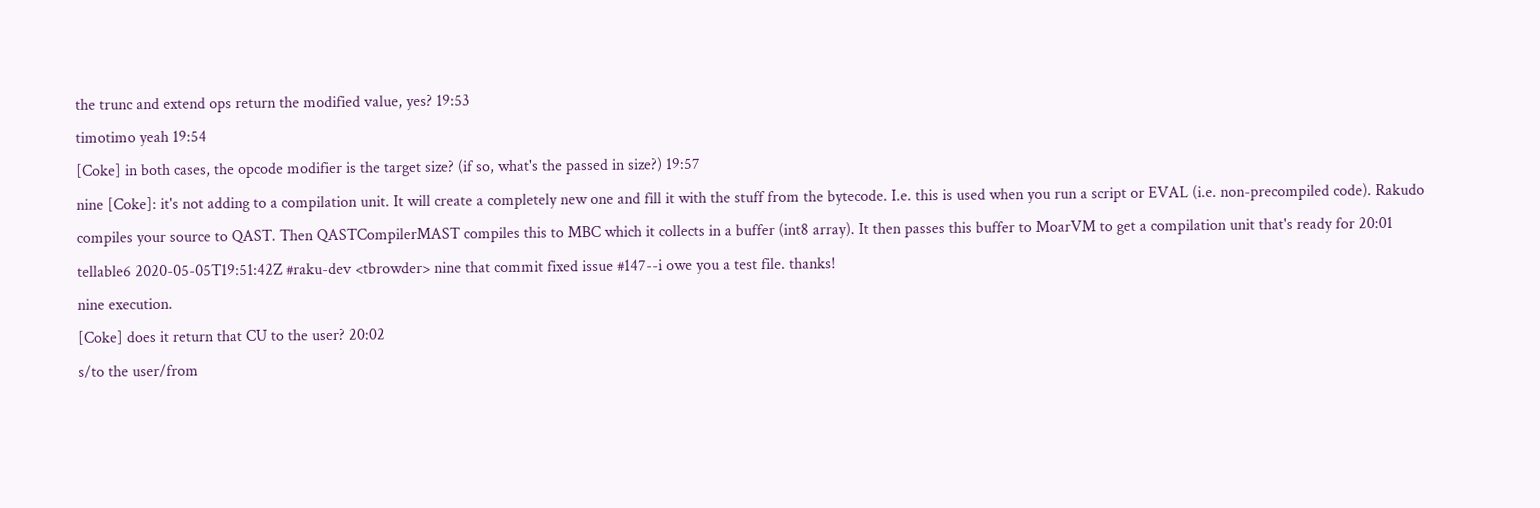the trunc and extend ops return the modified value, yes? 19:53
timotimo yeah 19:54
[Coke] in both cases, the opcode modifier is the target size? (if so, what's the passed in size?) 19:57
nine [Coke]: it's not adding to a compilation unit. It will create a completely new one and fill it with the stuff from the bytecode. I.e. this is used when you run a script or EVAL (i.e. non-precompiled code). Rakudo compiles your source to QAST. Then QASTCompilerMAST compiles this to MBC which it collects in a buffer (int8 array). It then passes this buffer to MoarVM to get a compilation unit that's ready for 20:01
tellable6 2020-05-05T19:51:42Z #raku-dev <tbrowder> nine that commit fixed issue #147--i owe you a test file. thanks!
nine execution.
[Coke] does it return that CU to the user? 20:02
s/to the user/from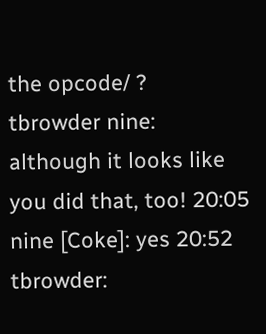the opcode/ ?
tbrowder nine: although it looks like you did that, too! 20:05
nine [Coke]: yes 20:52
tbrowder: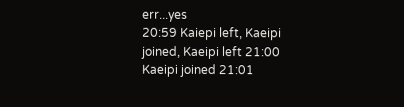err...yes
20:59 Kaiepi left, Kaeipi joined, Kaeipi left 21:00 Kaeipi joined 21:01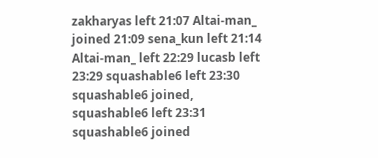zakharyas left 21:07 Altai-man_ joined 21:09 sena_kun left 21:14 Altai-man_ left 22:29 lucasb left 23:29 squashable6 left 23:30 squashable6 joined, squashable6 left 23:31 squashable6 joined